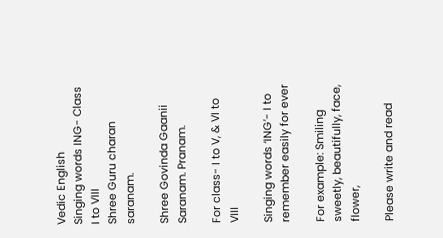Vedic English
Singing words ING- Class I to VIII
Shree Guru charan saranam.

Shree Govinda Gaanii Saranam. Pranam.

For class- I to V, & VI to VIII

Singing words ‘ING’- I to remember easily for ever

For example: Smiling sweetly, beautifully, face, flower,

Please write and read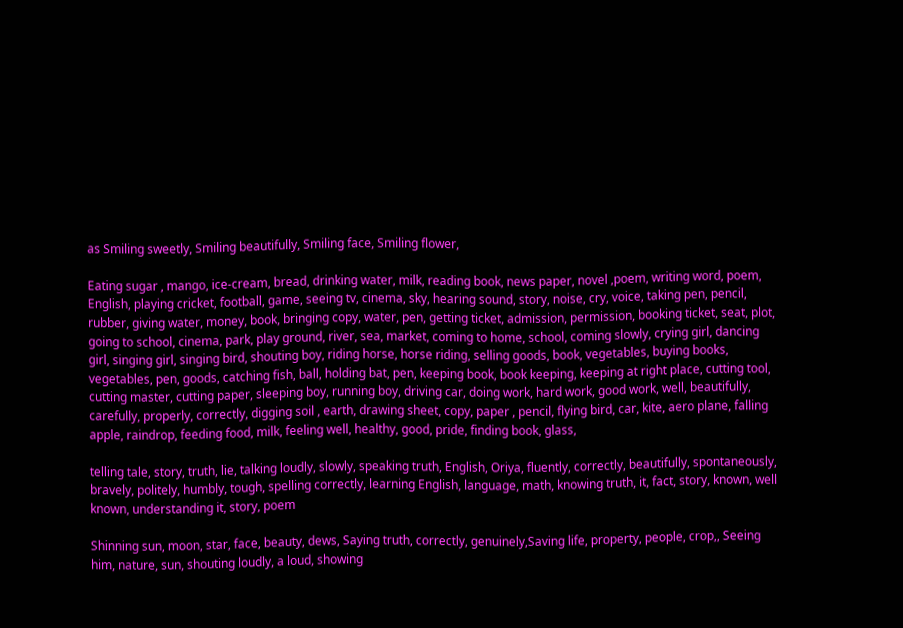as Smiling sweetly, Smiling beautifully, Smiling face, Smiling flower,

Eating sugar , mango, ice-cream, bread, drinking water, milk, reading book, news paper, novel ,poem, writing word, poem, English, playing cricket, football, game, seeing tv, cinema, sky, hearing sound, story, noise, cry, voice, taking pen, pencil, rubber, giving water, money, book, bringing copy, water, pen, getting ticket, admission, permission, booking ticket, seat, plot, going to school, cinema, park, play ground, river, sea, market, coming to home, school, coming slowly, crying girl, dancing girl, singing girl, singing bird, shouting boy, riding horse, horse riding, selling goods, book, vegetables, buying books, vegetables, pen, goods, catching fish, ball, holding bat, pen, keeping book, book keeping, keeping at right place, cutting tool, cutting master, cutting paper, sleeping boy, running boy, driving car, doing work, hard work, good work, well, beautifully, carefully, properly, correctly, digging soil , earth, drawing sheet, copy, paper , pencil, flying bird, car, kite, aero plane, falling apple, raindrop, feeding food, milk, feeling well, healthy, good, pride, finding book, glass,

telling tale, story, truth, lie, talking loudly, slowly, speaking truth, English, Oriya, fluently, correctly, beautifully, spontaneously, bravely, politely, humbly, tough, spelling correctly, learning English, language, math, knowing truth, it, fact, story, known, well known, understanding it, story, poem

Shinning sun, moon, star, face, beauty, dews, Saying truth, correctly, genuinely,Saving life, property, people, crop,, Seeing him, nature, sun, shouting loudly, a loud, showing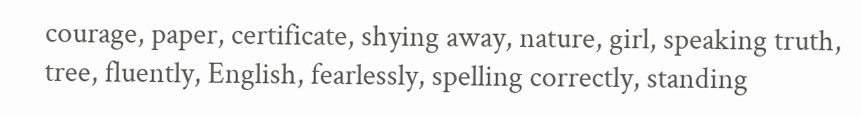courage, paper, certificate, shying away, nature, girl, speaking truth, tree, fluently, English, fearlessly, spelling correctly, standing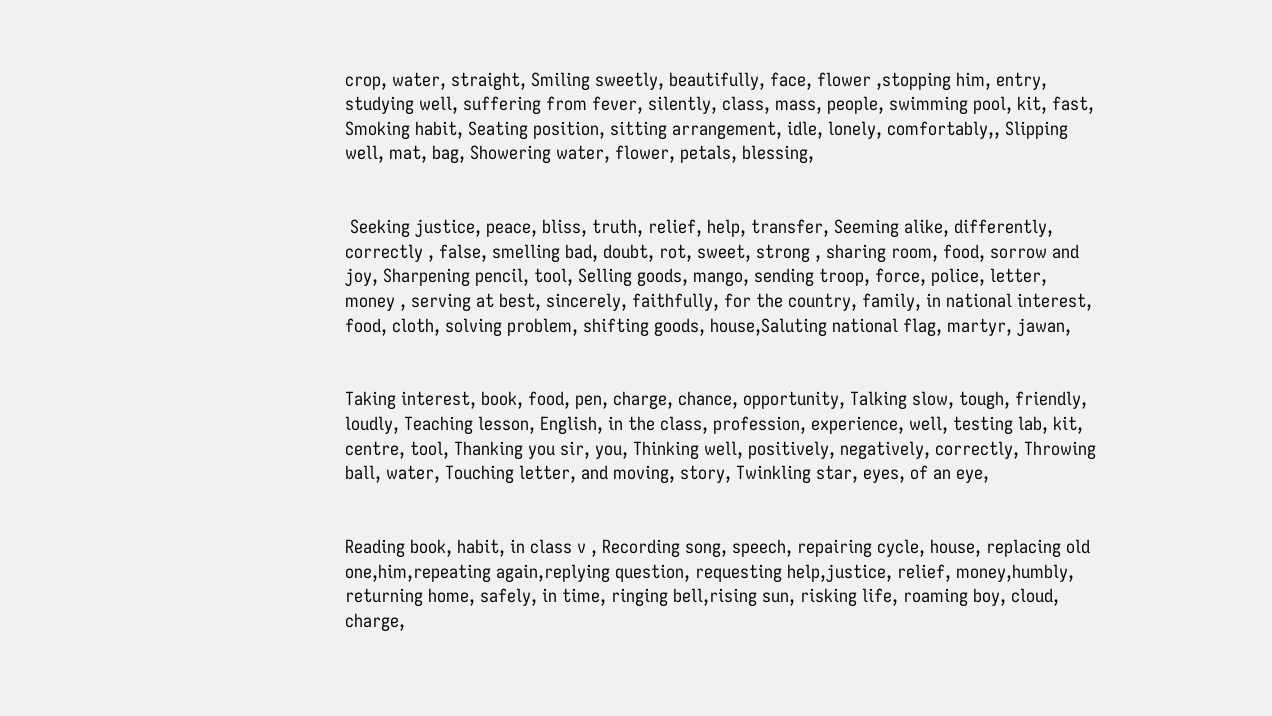crop, water, straight, Smiling sweetly, beautifully, face, flower ,stopping him, entry, studying well, suffering from fever, silently, class, mass, people, swimming pool, kit, fast, Smoking habit, Seating position, sitting arrangement, idle, lonely, comfortably,, Slipping well, mat, bag, Showering water, flower, petals, blessing,


 Seeking justice, peace, bliss, truth, relief, help, transfer, Seeming alike, differently, correctly , false, smelling bad, doubt, rot, sweet, strong , sharing room, food, sorrow and joy, Sharpening pencil, tool, Selling goods, mango, sending troop, force, police, letter, money , serving at best, sincerely, faithfully, for the country, family, in national interest, food, cloth, solving problem, shifting goods, house,Saluting national flag, martyr, jawan,


Taking interest, book, food, pen, charge, chance, opportunity, Talking slow, tough, friendly, loudly, Teaching lesson, English, in the class, profession, experience, well, testing lab, kit, centre, tool, Thanking you sir, you, Thinking well, positively, negatively, correctly, Throwing ball, water, Touching letter, and moving, story, Twinkling star, eyes, of an eye,


Reading book, habit, in class v , Recording song, speech, repairing cycle, house, replacing old one,him,repeating again,replying question, requesting help,justice, relief, money,humbly, returning home, safely, in time, ringing bell,rising sun, risking life, roaming boy, cloud, charge,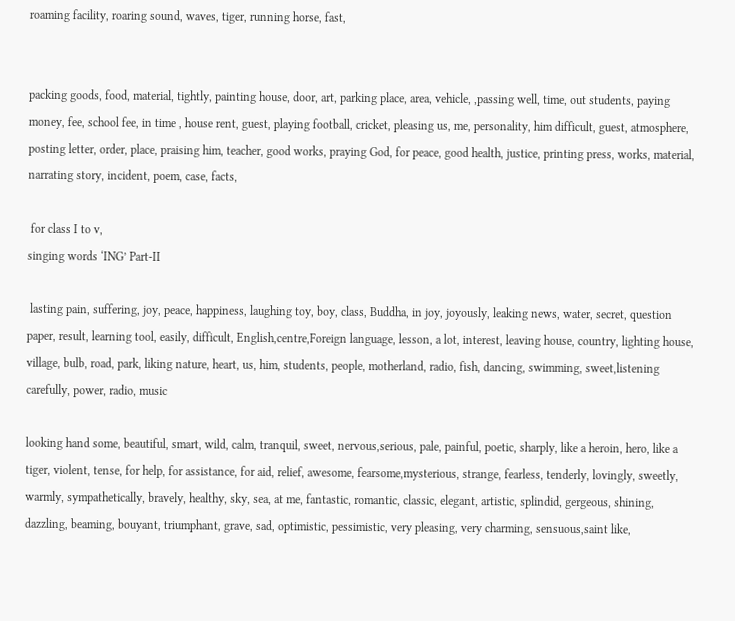roaming facility, roaring sound, waves, tiger, running horse, fast,


packing goods, food, material, tightly, painting house, door, art, parking place, area, vehicle, ,passing well, time, out students, paying money, fee, school fee, in time , house rent, guest, playing football, cricket, pleasing us, me, personality, him difficult, guest, atmosphere,   posting letter, order, place, praising him, teacher, good works, praying God, for peace, good health, justice, printing press, works, material, narrating story, incident, poem, case, facts,

 for class I to v,
singing words ‘ING’ Part-II

 lasting pain, suffering, joy, peace, happiness, laughing toy, boy, class, Buddha, in joy, joyously, leaking news, water, secret, question paper, result, learning tool, easily, difficult, English,centre,Foreign language, lesson, a lot, interest, leaving house, country, lighting house, village, bulb, road, park, liking nature, heart, us, him, students, people, motherland, radio, fish, dancing, swimming, sweet,listening carefully, power, radio, music

looking hand some, beautiful, smart, wild, calm, tranquil, sweet, nervous,serious, pale, painful, poetic, sharply, like a heroin, hero, like a tiger, violent, tense, for help, for assistance, for aid, relief, awesome, fearsome,mysterious, strange, fearless, tenderly, lovingly, sweetly, warmly, sympathetically, bravely, healthy, sky, sea, at me, fantastic, romantic, classic, elegant, artistic, splindid, gergeous, shining, dazzling, beaming, bouyant, triumphant, grave, sad, optimistic, pessimistic, very pleasing, very charming, sensuous,saint like,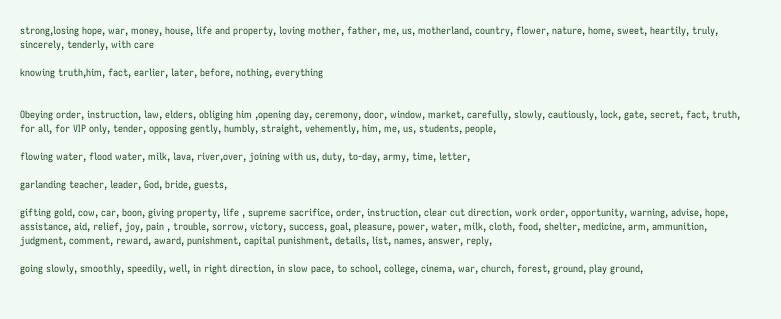strong,losing hope, war, money, house, life and property, loving mother, father, me, us, motherland, country, flower, nature, home, sweet, heartily, truly, sincerely, tenderly, with care

knowing truth,him, fact, earlier, later, before, nothing, everything


Obeying order, instruction, law, elders, obliging him ,opening day, ceremony, door, window, market, carefully, slowly, cautiously, lock, gate, secret, fact, truth, for all, for VIP only, tender, opposing gently, humbly, straight, vehemently, him, me, us, students, people,

flowing water, flood water, milk, lava, river,over, joining with us, duty, to-day, army, time, letter,

garlanding teacher, leader, God, bride, guests,

gifting gold, cow, car, boon, giving property, life , supreme sacrifice, order, instruction, clear cut direction, work order, opportunity, warning, advise, hope, assistance, aid, relief, joy, pain , trouble, sorrow, victory, success, goal, pleasure, power, water, milk, cloth, food, shelter, medicine, arm, ammunition, judgment, comment, reward, award, punishment, capital punishment, details, list, names, answer, reply,

going slowly, smoothly, speedily, well, in right direction, in slow pace, to school, college, cinema, war, church, forest, ground, play ground,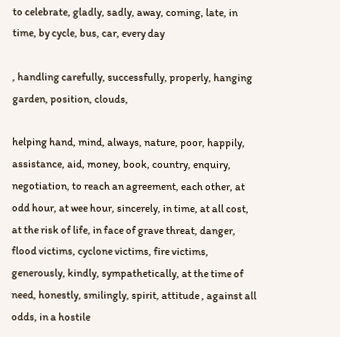to celebrate, gladly, sadly, away, coming, late, in time, by cycle, bus, car, every day

, handling carefully, successfully, properly, hanging garden, position, clouds,

helping hand, mind, always, nature, poor, happily, assistance, aid, money, book, country, enquiry, negotiation, to reach an agreement, each other, at odd hour, at wee hour, sincerely, in time, at all cost, at the risk of life, in face of grave threat, danger, flood victims, cyclone victims, fire victims, generously, kindly, sympathetically, at the time of need, honestly, smilingly, spirit, attitude , against all odds, in a hostile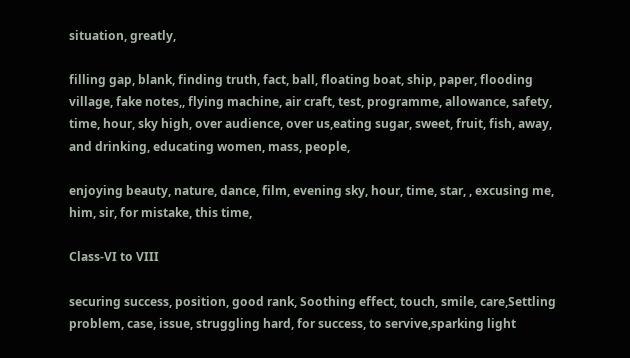situation, greatly,

filling gap, blank, finding truth, fact, ball, floating boat, ship, paper, flooding village, fake notes,, flying machine, air craft, test, programme, allowance, safety, time, hour, sky high, over audience, over us,eating sugar, sweet, fruit, fish, away, and drinking, educating women, mass, people,

enjoying beauty, nature, dance, film, evening sky, hour, time, star, , excusing me, him, sir, for mistake, this time,

Class-VI to VIII

securing success, position, good rank, Soothing effect, touch, smile, care,Settling problem, case, issue, struggling hard, for success, to servive,sparking light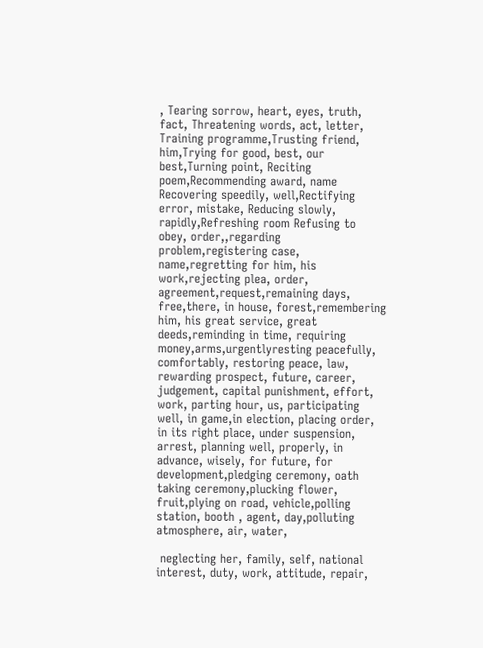, Tearing sorrow, heart, eyes, truth, fact, Threatening words, act, letter, Training programme,Trusting friend, him,Trying for good, best, our best,Turning point, Reciting poem,Recommending award, name Recovering speedily, well,Rectifying error, mistake, Reducing slowly, rapidly,Refreshing room Refusing to obey, order,,regarding problem,registering case, name,regretting for him, his work,rejecting plea, order, agreement,request,remaining days, free,there, in house, forest,remembering him, his great service, great deeds,reminding in time, requiring money,arms,urgentlyresting peacefully, comfortably, restoring peace, law, rewarding prospect, future, career, judgement, capital punishment, effort, work, parting hour, us, participating well, in game,in election, placing order, in its right place, under suspension, arrest, planning well, properly, in advance, wisely, for future, for development,pledging ceremony, oath taking ceremony,plucking flower, fruit,plying on road, vehicle,polling station, booth , agent, day,polluting atmosphere, air, water,

 neglecting her, family, self, national interest, duty, work, attitude, repair,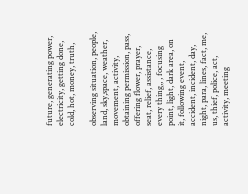future, generating power, electricity, getting done, cold, hot, money, truth,

observing situation, people, land, sky,space, weather, movement, activity, obtaining permission, pass, offering flower, prayer, seat, relief, assistance, every thing,, , focusing point, light, dark area, on it, following event, accident, incident, day, night, para, lines, fact, me, us, thief, police, act, activity, meeting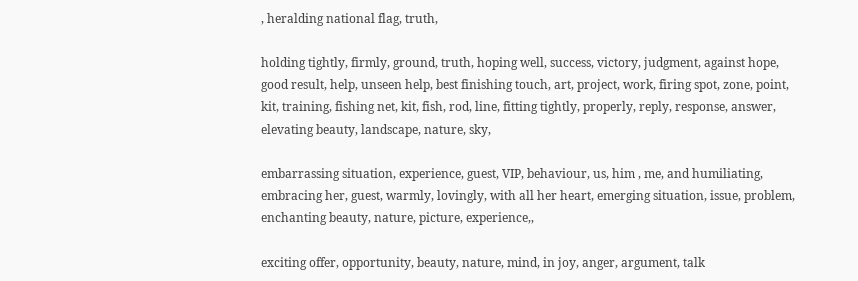, heralding national flag, truth,

holding tightly, firmly, ground, truth, hoping well, success, victory, judgment, against hope, good result, help, unseen help, best finishing touch, art, project, work, firing spot, zone, point, kit, training, fishing net, kit, fish, rod, line, fitting tightly, properly, reply, response, answer, elevating beauty, landscape, nature, sky,

embarrassing situation, experience, guest, VIP, behaviour, us, him , me, and humiliating, embracing her, guest, warmly, lovingly, with all her heart, emerging situation, issue, problem, enchanting beauty, nature, picture, experience,,

exciting offer, opportunity, beauty, nature, mind, in joy, anger, argument, talk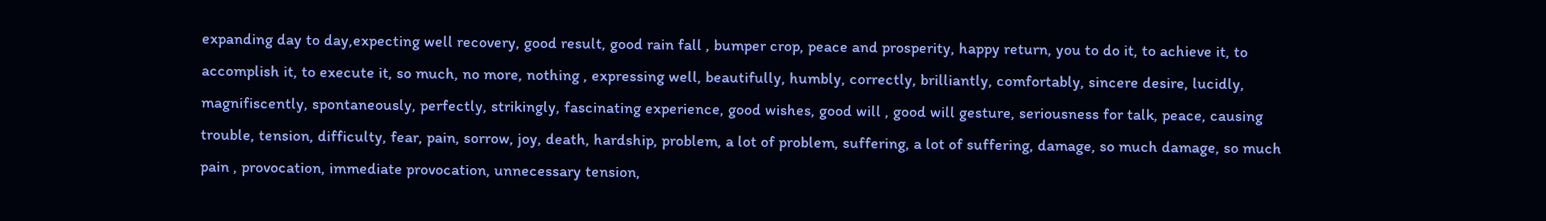expanding day to day,expecting well recovery, good result, good rain fall , bumper crop, peace and prosperity, happy return, you to do it, to achieve it, to accomplish it, to execute it, so much, no more, nothing , expressing well, beautifully, humbly, correctly, brilliantly, comfortably, sincere desire, lucidly, magnifiscently, spontaneously, perfectly, strikingly, fascinating experience, good wishes, good will , good will gesture, seriousness for talk, peace, causing trouble, tension, difficulty, fear, pain, sorrow, joy, death, hardship, problem, a lot of problem, suffering, a lot of suffering, damage, so much damage, so much pain , provocation, immediate provocation, unnecessary tension,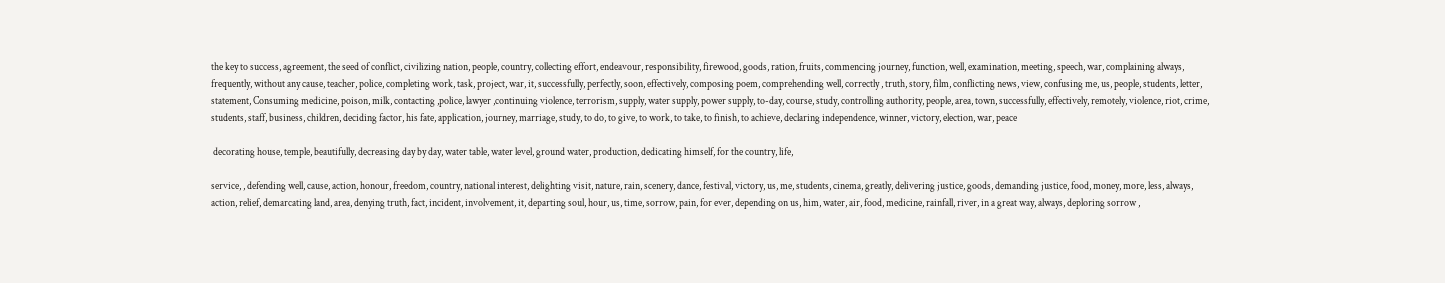the key to success, agreement, the seed of conflict, civilizing nation, people, country, collecting effort, endeavour, responsibility, firewood, goods, ration, fruits, commencing journey, function, well, examination, meeting, speech, war, complaining always, frequently, without any cause, teacher, police, completing work, task, project, war, it, successfully, perfectly, soon, effectively, composing poem, comprehending well, correctly , truth, story, film, conflicting news, view, confusing me, us, people, students, letter, statement, Consuming medicine, poison, milk, contacting ,police, lawyer ,continuing violence, terrorism, supply, water supply, power supply, to-day, course, study, controlling authority, people, area, town, successfully, effectively, remotely, violence, riot, crime, students, staff, business, children, deciding factor, his fate, application, journey, marriage, study, to do, to give, to work, to take, to finish, to achieve, declaring independence, winner, victory, election, war, peace

 decorating house, temple, beautifully, decreasing day by day, water table, water level, ground water, production, dedicating himself, for the country, life,

service, , defending well, cause, action, honour, freedom, country, national interest, delighting visit, nature, rain, scenery, dance, festival, victory, us, me, students, cinema, greatly, delivering justice, goods, demanding justice, food, money, more, less, always, action, relief, demarcating land, area, denying truth, fact, incident, involvement, it, departing soul, hour, us, time, sorrow, pain, for ever, depending on us, him, water, air, food, medicine, rainfall, river, in a great way, always, deploring sorrow ,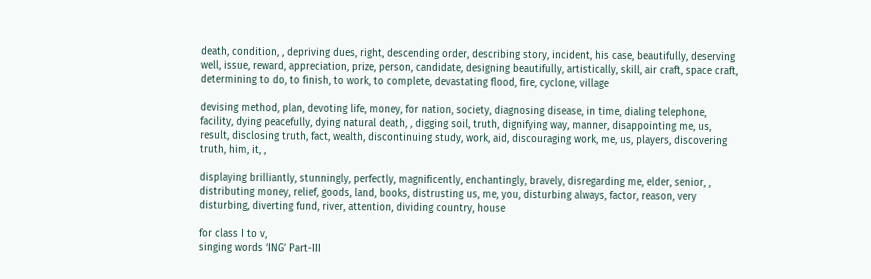death, condition, , depriving dues, right, descending order, describing story, incident, his case, beautifully, deserving well, issue, reward, appreciation, prize, person, candidate, designing beautifully, artistically, skill, air craft, space craft, determining to do, to finish, to work, to complete, devastating flood, fire, cyclone, village

devising method, plan, devoting life, money, for nation, society, diagnosing disease, in time, dialing telephone, facility, dying peacefully, dying natural death, , digging soil, truth, dignifying way, manner, disappointing me, us, result, disclosing truth, fact, wealth, discontinuing study, work, aid, discouraging work, me, us, players, discovering truth, him, it, ,

displaying brilliantly, stunningly, perfectly, magnificently, enchantingly, bravely, disregarding me, elder, senior, , distributing money, relief, goods, land, books, distrusting us, me, you, disturbing always, factor, reason, very disturbing, diverting fund, river, attention, dividing country, house

for class I to v,
singing words ‘ING’ Part-III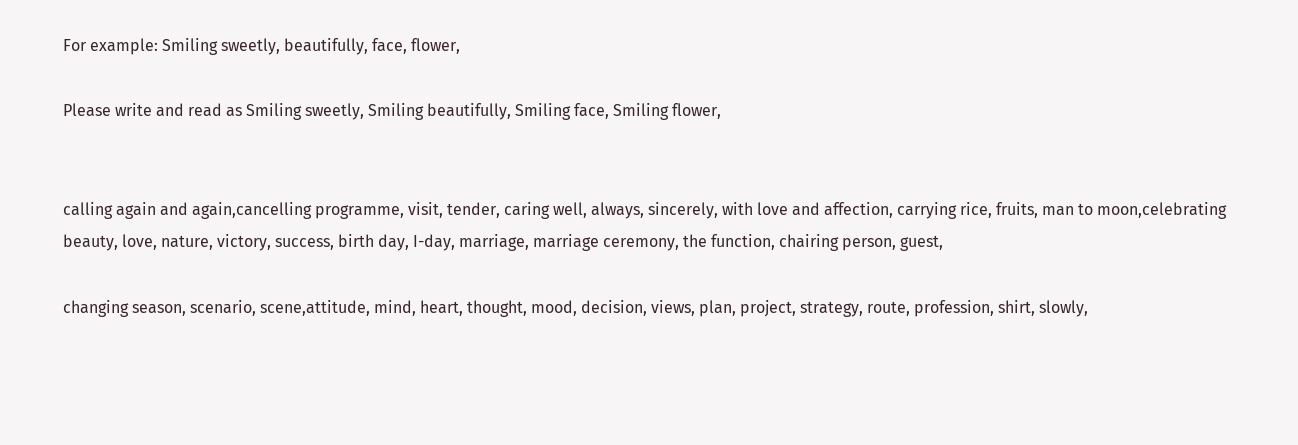For example: Smiling sweetly, beautifully, face, flower,

Please write and read as Smiling sweetly, Smiling beautifully, Smiling face, Smiling flower,


calling again and again,cancelling programme, visit, tender, caring well, always, sincerely, with love and affection, carrying rice, fruits, man to moon,celebrating beauty, love, nature, victory, success, birth day, I-day, marriage, marriage ceremony, the function, chairing person, guest,

changing season, scenario, scene,attitude, mind, heart, thought, mood, decision, views, plan, project, strategy, route, profession, shirt, slowly,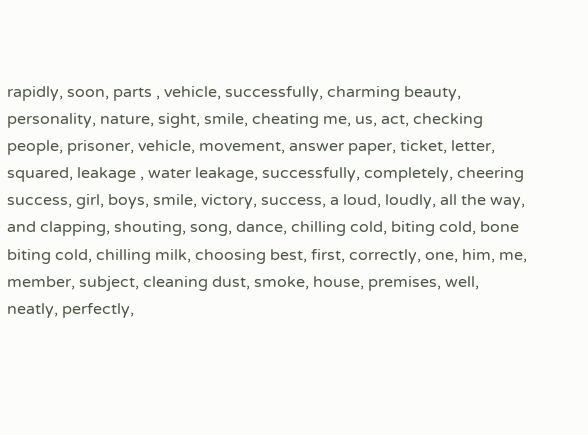rapidly, soon, parts , vehicle, successfully, charming beauty, personality, nature, sight, smile, cheating me, us, act, checking people, prisoner, vehicle, movement, answer paper, ticket, letter, squared, leakage , water leakage, successfully, completely, cheering success, girl, boys, smile, victory, success, a loud, loudly, all the way, and clapping, shouting, song, dance, chilling cold, biting cold, bone biting cold, chilling milk, choosing best, first, correctly, one, him, me, member, subject, cleaning dust, smoke, house, premises, well, neatly, perfectly,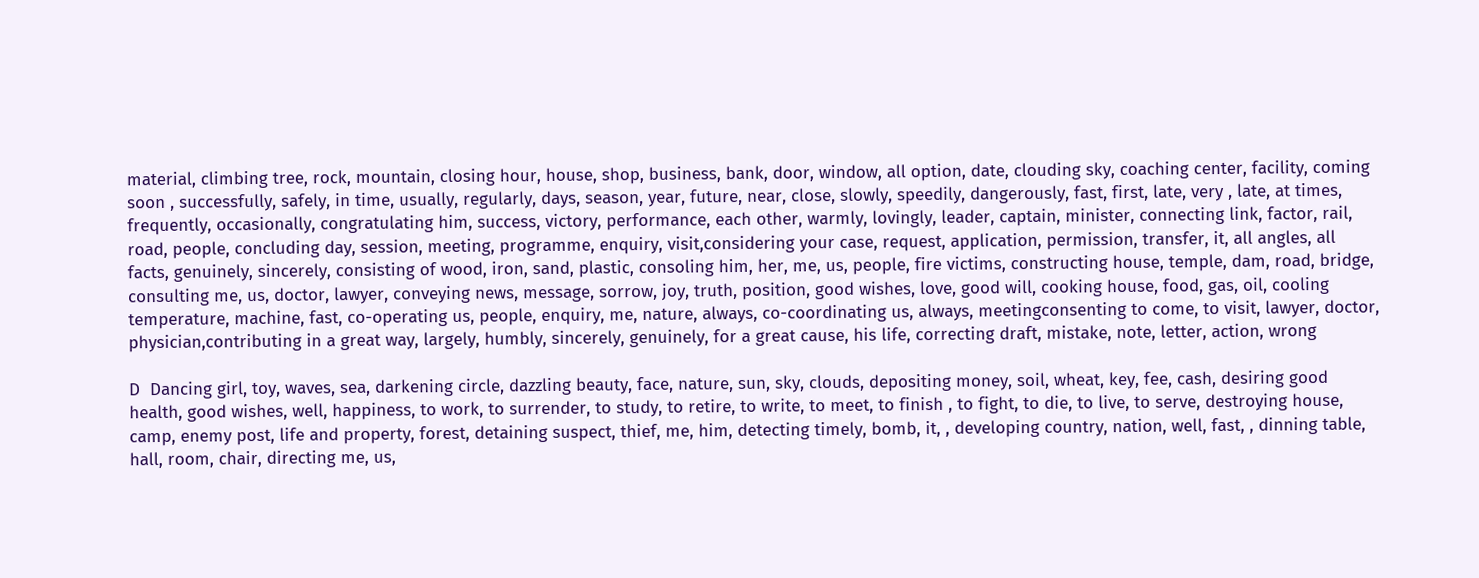material, climbing tree, rock, mountain, closing hour, house, shop, business, bank, door, window, all option, date, clouding sky, coaching center, facility, coming soon , successfully, safely, in time, usually, regularly, days, season, year, future, near, close, slowly, speedily, dangerously, fast, first, late, very , late, at times, frequently, occasionally, congratulating him, success, victory, performance, each other, warmly, lovingly, leader, captain, minister, connecting link, factor, rail, road, people, concluding day, session, meeting, programme, enquiry, visit,considering your case, request, application, permission, transfer, it, all angles, all facts, genuinely, sincerely, consisting of wood, iron, sand, plastic, consoling him, her, me, us, people, fire victims, constructing house, temple, dam, road, bridge, consulting me, us, doctor, lawyer, conveying news, message, sorrow, joy, truth, position, good wishes, love, good will, cooking house, food, gas, oil, cooling temperature, machine, fast, co-operating us, people, enquiry, me, nature, always, co-coordinating us, always, meetingconsenting to come, to visit, lawyer, doctor, physician,contributing in a great way, largely, humbly, sincerely, genuinely, for a great cause, his life, correcting draft, mistake, note, letter, action, wrong

D  Dancing girl, toy, waves, sea, darkening circle, dazzling beauty, face, nature, sun, sky, clouds, depositing money, soil, wheat, key, fee, cash, desiring good health, good wishes, well, happiness, to work, to surrender, to study, to retire, to write, to meet, to finish , to fight, to die, to live, to serve, destroying house, camp, enemy post, life and property, forest, detaining suspect, thief, me, him, detecting timely, bomb, it, , developing country, nation, well, fast, , dinning table, hall, room, chair, directing me, us,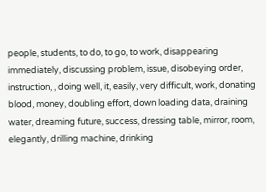people, students, to do, to go, to work, disappearing immediately, discussing problem, issue, disobeying order, instruction, , doing well, it, easily, very difficult, work, donating blood, money, doubling effort, down loading data, draining water, dreaming future, success, dressing table, mirror, room, elegantly, drilling machine, drinking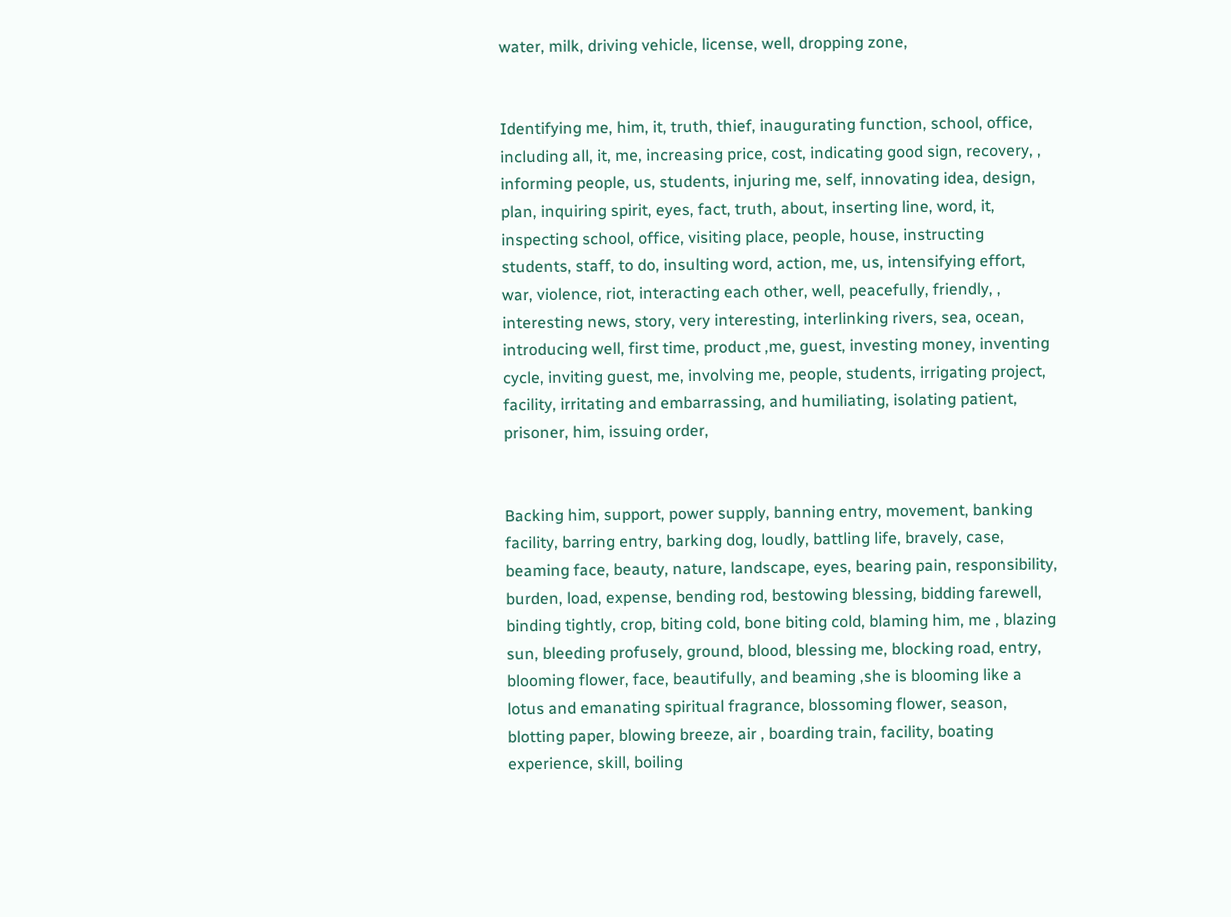water, milk, driving vehicle, license, well, dropping zone,


Identifying me, him, it, truth, thief, inaugurating function, school, office, including all, it, me, increasing price, cost, indicating good sign, recovery, , informing people, us, students, injuring me, self, innovating idea, design, plan, inquiring spirit, eyes, fact, truth, about, inserting line, word, it, inspecting school, office, visiting place, people, house, instructing students, staff, to do, insulting word, action, me, us, intensifying effort, war, violence, riot, interacting each other, well, peacefully, friendly, , interesting news, story, very interesting, interlinking rivers, sea, ocean, introducing well, first time, product ,me, guest, investing money, inventing cycle, inviting guest, me, involving me, people, students, irrigating project, facility, irritating and embarrassing, and humiliating, isolating patient, prisoner, him, issuing order,


Backing him, support, power supply, banning entry, movement, banking facility, barring entry, barking dog, loudly, battling life, bravely, case, beaming face, beauty, nature, landscape, eyes, bearing pain, responsibility, burden, load, expense, bending rod, bestowing blessing, bidding farewell, binding tightly, crop, biting cold, bone biting cold, blaming him, me , blazing sun, bleeding profusely, ground, blood, blessing me, blocking road, entry, blooming flower, face, beautifully, and beaming ,she is blooming like a lotus and emanating spiritual fragrance, blossoming flower, season, blotting paper, blowing breeze, air , boarding train, facility, boating experience, skill, boiling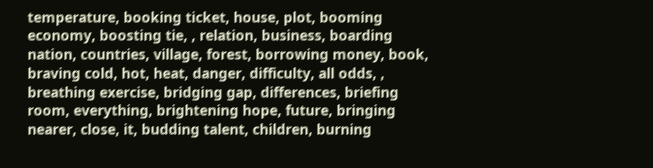temperature, booking ticket, house, plot, booming economy, boosting tie, , relation, business, boarding nation, countries, village, forest, borrowing money, book, braving cold, hot, heat, danger, difficulty, all odds, , breathing exercise, bridging gap, differences, briefing room, everything, brightening hope, future, bringing nearer, close, it, budding talent, children, burning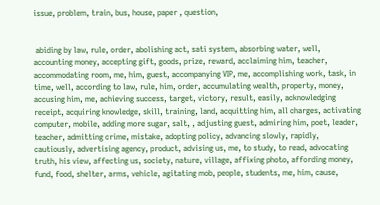issue, problem, train, bus, house, paper , question,


 abiding by law, rule, order, abolishing act, sati system, absorbing water, well, accounting money, accepting gift, goods, prize, reward, acclaiming him, teacher, accommodating room, me, him, guest, accompanying VIP, me, accomplishing work, task, in time, well, according to law, rule, him, order, accumulating wealth, property, money, accusing him, me, achieving success, target, victory, result, easily, acknowledging receipt, acquiring knowledge, skill, training, land, acquitting him, all charges, activating computer, mobile, adding more sugar, salt, , adjusting guest, admiring him, poet, leader, teacher, admitting crime, mistake, adopting policy, advancing slowly, rapidly, cautiously, advertising agency, product, advising us, me, to study, to read, advocating truth, his view, affecting us, society, nature, village, affixing photo, affording money, fund, food, shelter, arms, vehicle, agitating mob, people, students, me, him, cause,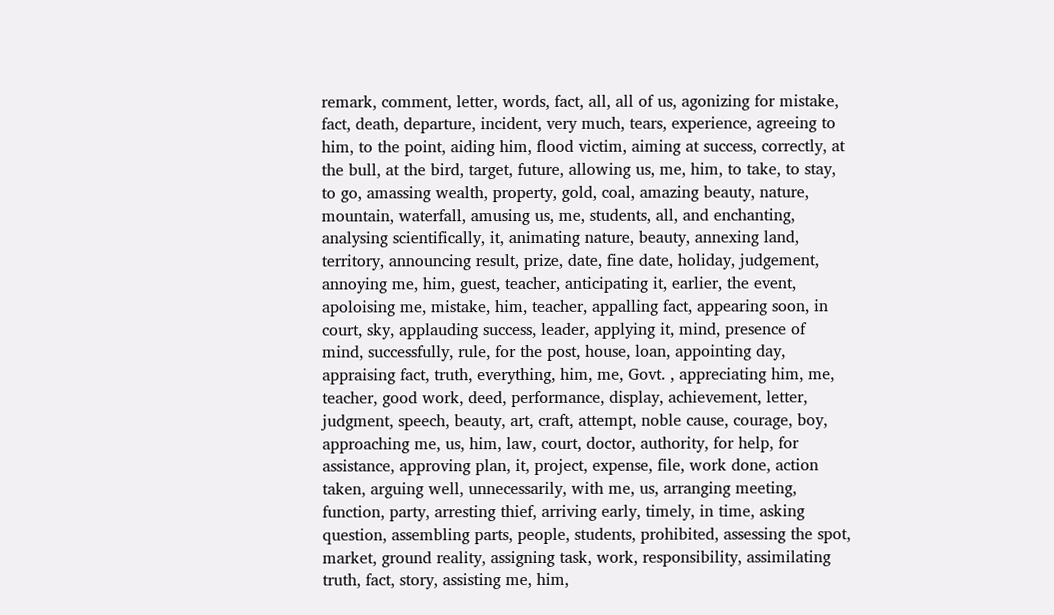remark, comment, letter, words, fact, all, all of us, agonizing for mistake, fact, death, departure, incident, very much, tears, experience, agreeing to him, to the point, aiding him, flood victim, aiming at success, correctly, at the bull, at the bird, target, future, allowing us, me, him, to take, to stay, to go, amassing wealth, property, gold, coal, amazing beauty, nature, mountain, waterfall, amusing us, me, students, all, and enchanting, analysing scientifically, it, animating nature, beauty, annexing land, territory, announcing result, prize, date, fine date, holiday, judgement, annoying me, him, guest, teacher, anticipating it, earlier, the event, apoloising me, mistake, him, teacher, appalling fact, appearing soon, in court, sky, applauding success, leader, applying it, mind, presence of mind, successfully, rule, for the post, house, loan, appointing day, appraising fact, truth, everything, him, me, Govt. , appreciating him, me, teacher, good work, deed, performance, display, achievement, letter, judgment, speech, beauty, art, craft, attempt, noble cause, courage, boy, approaching me, us, him, law, court, doctor, authority, for help, for assistance, approving plan, it, project, expense, file, work done, action taken, arguing well, unnecessarily, with me, us, arranging meeting, function, party, arresting thief, arriving early, timely, in time, asking question, assembling parts, people, students, prohibited, assessing the spot, market, ground reality, assigning task, work, responsibility, assimilating truth, fact, story, assisting me, him,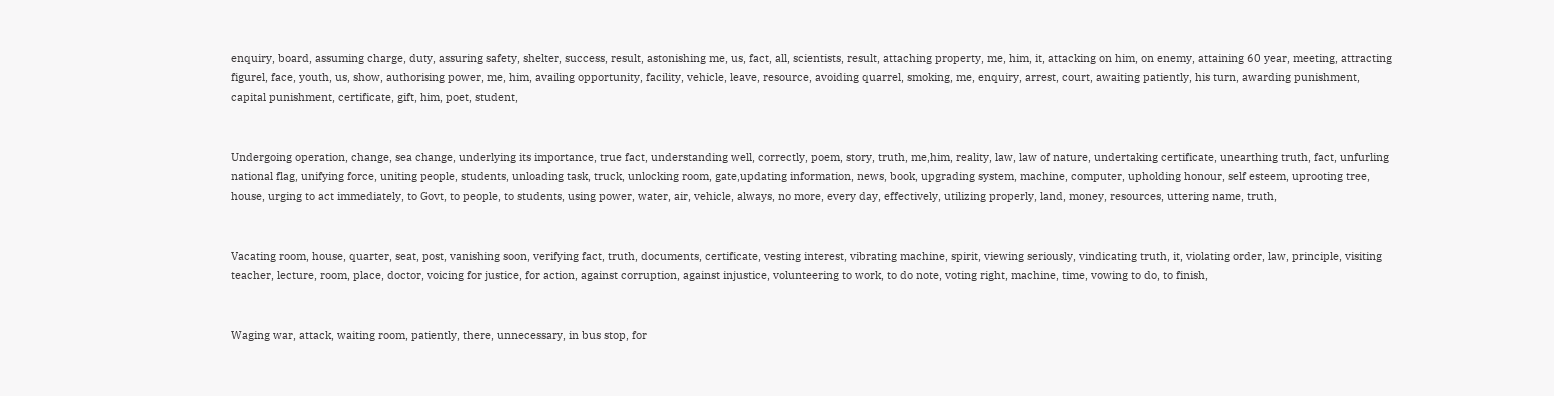enquiry, board, assuming charge, duty, assuring safety, shelter, success, result, astonishing me, us, fact, all, scientists, result, attaching property, me, him, it, attacking on him, on enemy, attaining 60 year, meeting, attracting figurel, face, youth, us, show, authorising power, me, him, availing opportunity, facility, vehicle, leave, resource, avoiding quarrel, smoking, me, enquiry, arrest, court, awaiting patiently, his turn, awarding punishment, capital punishment, certificate, gift, him, poet, student,


Undergoing operation, change, sea change, underlying its importance, true fact, understanding well, correctly, poem, story, truth, me,him, reality, law, law of nature, undertaking certificate, unearthing truth, fact, unfurling national flag, unifying force, uniting people, students, unloading task, truck, unlocking room, gate,updating information, news, book, upgrading system, machine, computer, upholding honour, self esteem, uprooting tree, house, urging to act immediately, to Govt, to people, to students, using power, water, air, vehicle, always, no more, every day, effectively, utilizing properly, land, money, resources, uttering name, truth,


Vacating room, house, quarter, seat, post, vanishing soon, verifying fact, truth, documents, certificate, vesting interest, vibrating machine, spirit, viewing seriously, vindicating truth, it, violating order, law, principle, visiting teacher, lecture, room, place, doctor, voicing for justice, for action, against corruption, against injustice, volunteering to work, to do note, voting right, machine, time, vowing to do, to finish,


Waging war, attack, waiting room, patiently, there, unnecessary, in bus stop, for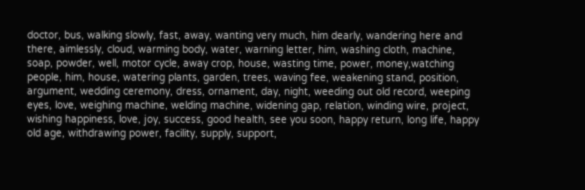doctor, bus, walking slowly, fast, away, wanting very much, him dearly, wandering here and there, aimlessly, cloud, warming body, water, warning letter, him, washing cloth, machine, soap, powder, well, motor cycle, away crop, house, wasting time, power, money,watching people, him, house, watering plants, garden, trees, waving fee, weakening stand, position, argument, wedding ceremony, dress, ornament, day, night, weeding out old record, weeping eyes, love, weighing machine, welding machine, widening gap, relation, winding wire, project, wishing happiness, love, joy, success, good health, see you soon, happy return, long life, happy old age, withdrawing power, facility, supply, support,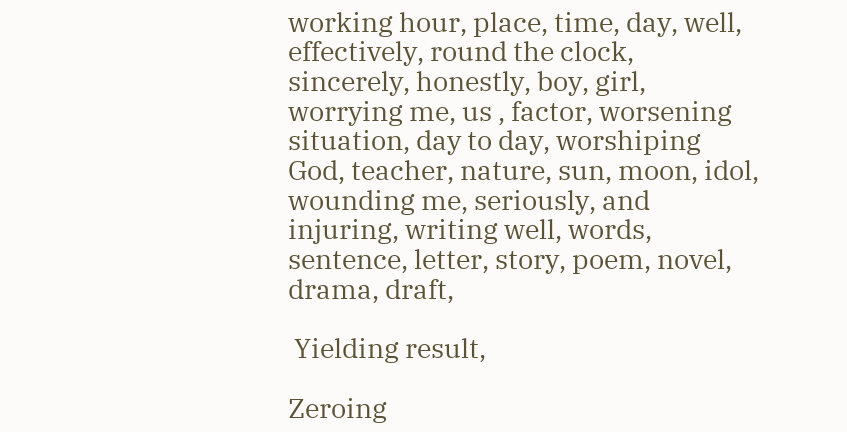working hour, place, time, day, well, effectively, round the clock, sincerely, honestly, boy, girl, worrying me, us , factor, worsening situation, day to day, worshiping God, teacher, nature, sun, moon, idol, wounding me, seriously, and injuring, writing well, words, sentence, letter, story, poem, novel, drama, draft,

 Yielding result,

Zeroing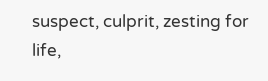suspect, culprit, zesting for life,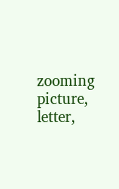zooming picture, letter,